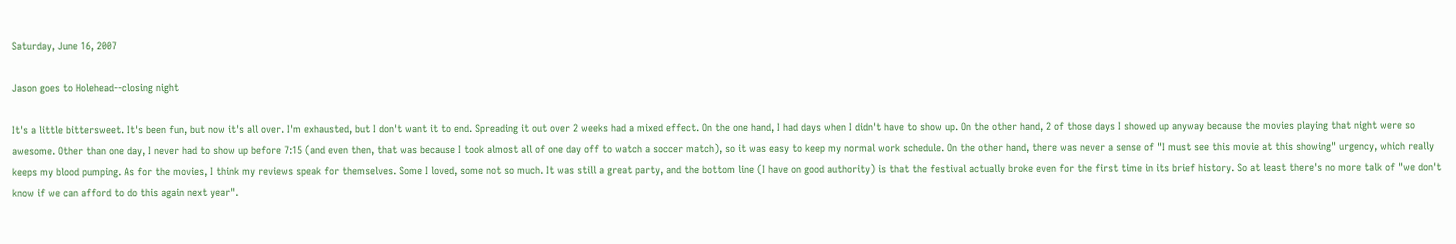Saturday, June 16, 2007

Jason goes to Holehead--closing night

It's a little bittersweet. It's been fun, but now it's all over. I'm exhausted, but I don't want it to end. Spreading it out over 2 weeks had a mixed effect. On the one hand, I had days when I didn't have to show up. On the other hand, 2 of those days I showed up anyway because the movies playing that night were so awesome. Other than one day, I never had to show up before 7:15 (and even then, that was because I took almost all of one day off to watch a soccer match), so it was easy to keep my normal work schedule. On the other hand, there was never a sense of "I must see this movie at this showing" urgency, which really keeps my blood pumping. As for the movies, I think my reviews speak for themselves. Some I loved, some not so much. It was still a great party, and the bottom line (I have on good authority) is that the festival actually broke even for the first time in its brief history. So at least there's no more talk of "we don't know if we can afford to do this again next year".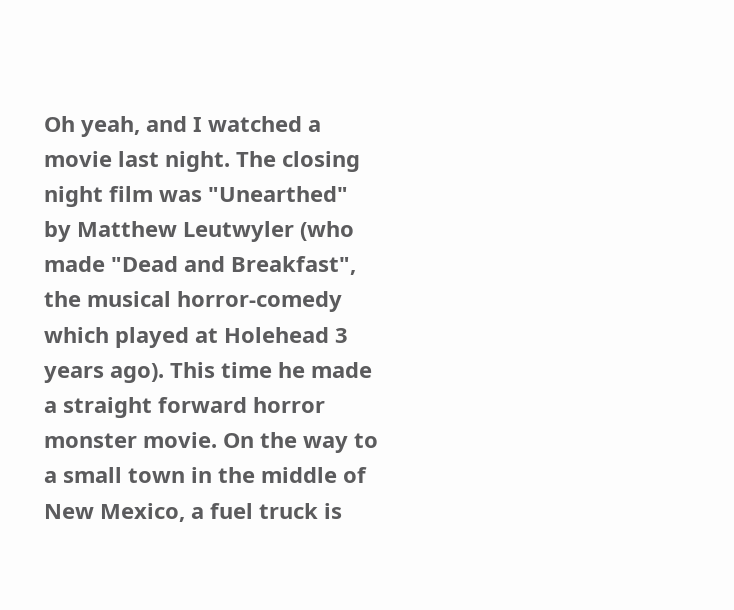Oh yeah, and I watched a movie last night. The closing night film was "Unearthed" by Matthew Leutwyler (who made "Dead and Breakfast", the musical horror-comedy which played at Holehead 3 years ago). This time he made a straight forward horror monster movie. On the way to a small town in the middle of New Mexico, a fuel truck is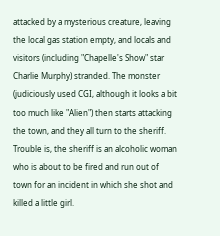attacked by a mysterious creature, leaving the local gas station empty, and locals and visitors (including "Chapelle's Show" star Charlie Murphy) stranded. The monster (judiciously used CGI, although it looks a bit too much like "Alien") then starts attacking the town, and they all turn to the sheriff. Trouble is, the sheriff is an alcoholic woman who is about to be fired and run out of town for an incident in which she shot and killed a little girl.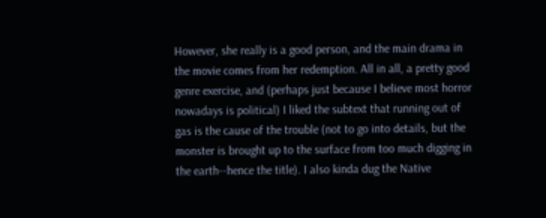However, she really is a good person, and the main drama in the movie comes from her redemption. All in all, a pretty good genre exercise, and (perhaps just because I believe most horror nowadays is political) I liked the subtext that running out of gas is the cause of the trouble (not to go into details, but the monster is brought up to the surface from too much digging in the earth--hence the title). I also kinda dug the Native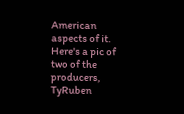American aspects of it. Here's a pic of two of the producers, TyRuben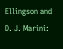Ellingson and D. J. Marini: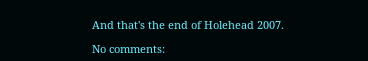And that's the end of Holehead 2007.

No comments: